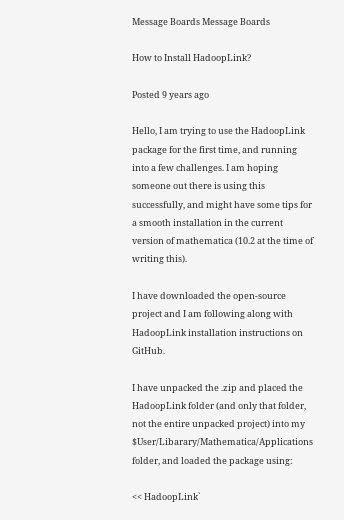Message Boards Message Boards

How to Install HadoopLink?

Posted 9 years ago

Hello, I am trying to use the HadoopLink package for the first time, and running into a few challenges. I am hoping someone out there is using this successfully, and might have some tips for a smooth installation in the current version of mathematica (10.2 at the time of writing this).

I have downloaded the open-source project and I am following along with HadoopLink installation instructions on GitHub.

I have unpacked the .zip and placed the HadoopLink folder (and only that folder, not the entire unpacked project) into my $User/Libarary/Mathematica/Applications folder, and loaded the package using:

<< HadoopLink`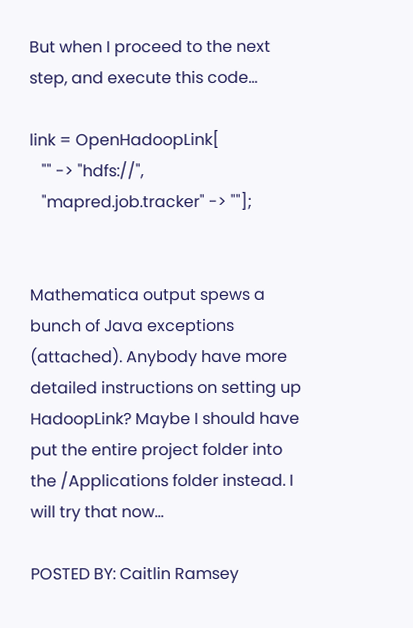But when I proceed to the next step, and execute this code...

link = OpenHadoopLink[
   "" -> "hdfs://",
   "mapred.job.tracker" -> ""];


Mathematica output spews a bunch of Java exceptions (attached). Anybody have more detailed instructions on setting up HadoopLink? Maybe I should have put the entire project folder into the /Applications folder instead. I will try that now...

POSTED BY: Caitlin Ramsey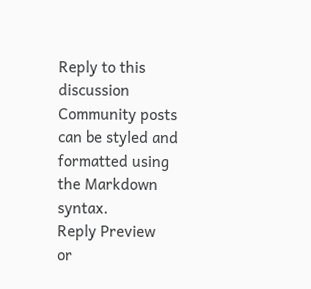Reply to this discussion
Community posts can be styled and formatted using the Markdown syntax.
Reply Preview
or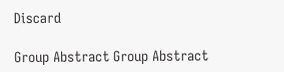Discard

Group Abstract Group Abstract